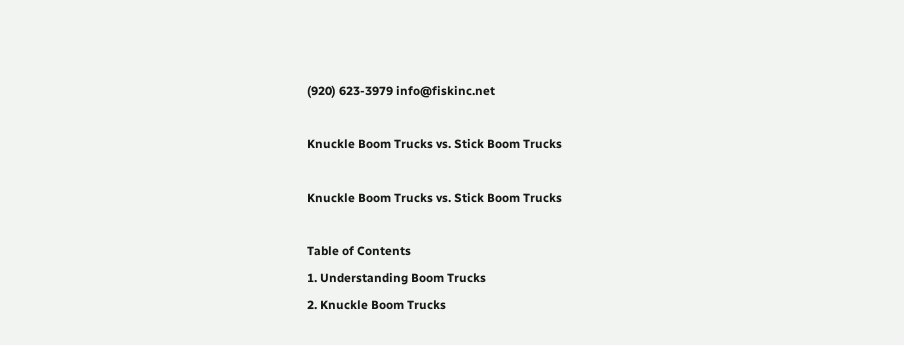(920) 623-3979 info@fiskinc.net

Knuckle Boom Trucks vs. Stick Boom Trucks

Knuckle Boom Trucks vs. Stick Boom Trucks

Table of Contents
1. Understanding Boom Trucks
2. Knuckle Boom Trucks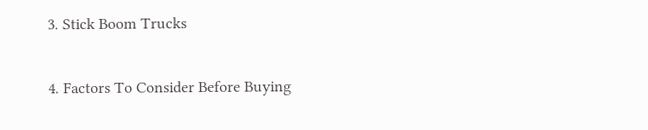3. Stick Boom Trucks

4. Factors To Consider Before Buying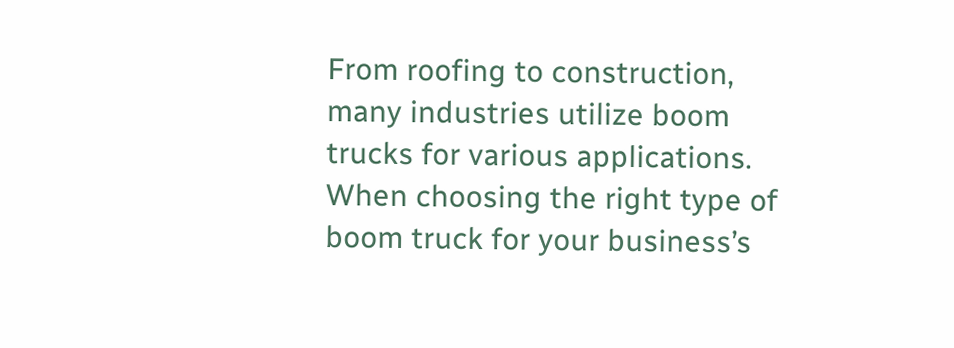From roofing to construction, many industries utilize boom trucks for various applications. When choosing the right type of boom truck for your business’s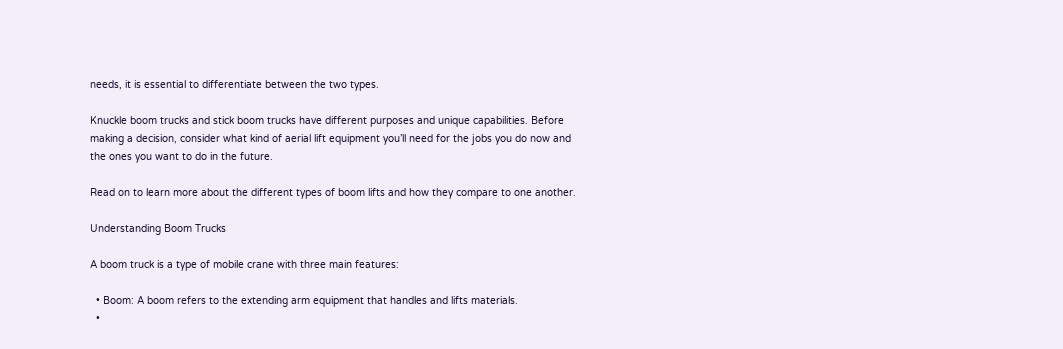needs, it is essential to differentiate between the two types.

Knuckle boom trucks and stick boom trucks have different purposes and unique capabilities. Before making a decision, consider what kind of aerial lift equipment you’ll need for the jobs you do now and the ones you want to do in the future.

Read on to learn more about the different types of boom lifts and how they compare to one another.

Understanding Boom Trucks

A boom truck is a type of mobile crane with three main features:

  • Boom: A boom refers to the extending arm equipment that handles and lifts materials.
  •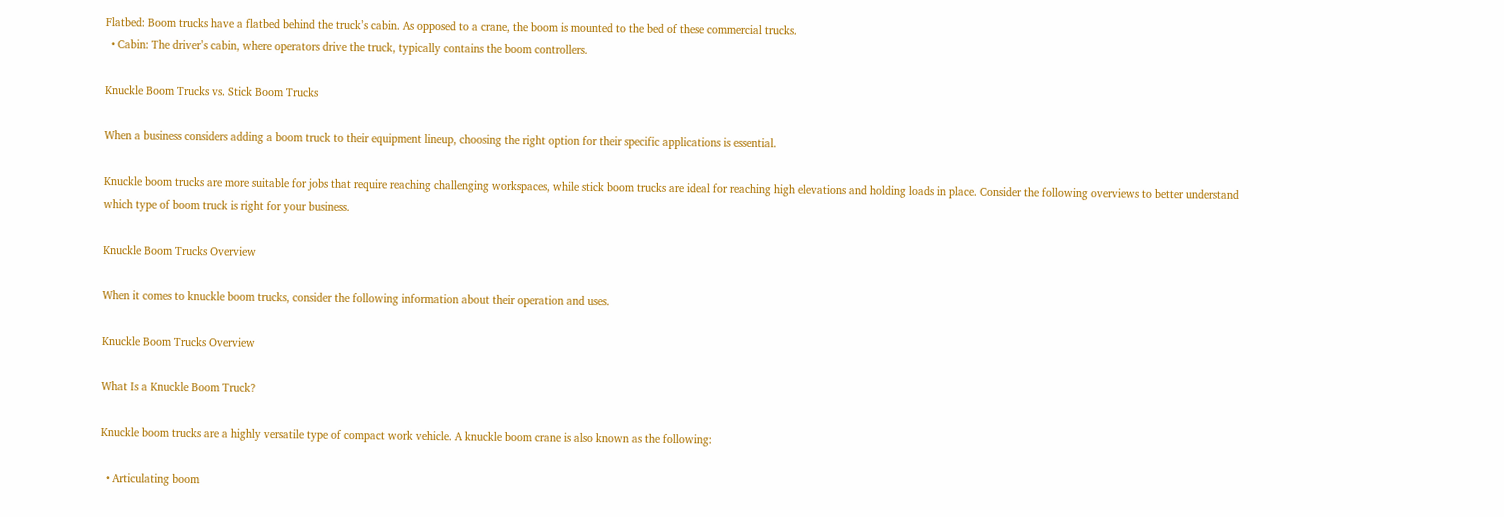Flatbed: Boom trucks have a flatbed behind the truck’s cabin. As opposed to a crane, the boom is mounted to the bed of these commercial trucks.
  • Cabin: The driver’s cabin, where operators drive the truck, typically contains the boom controllers.

Knuckle Boom Trucks vs. Stick Boom Trucks

When a business considers adding a boom truck to their equipment lineup, choosing the right option for their specific applications is essential.

Knuckle boom trucks are more suitable for jobs that require reaching challenging workspaces, while stick boom trucks are ideal for reaching high elevations and holding loads in place. Consider the following overviews to better understand which type of boom truck is right for your business.

Knuckle Boom Trucks Overview

When it comes to knuckle boom trucks, consider the following information about their operation and uses.

Knuckle Boom Trucks Overview

What Is a Knuckle Boom Truck?

Knuckle boom trucks are a highly versatile type of compact work vehicle. A knuckle boom crane is also known as the following:

  • Articulating boom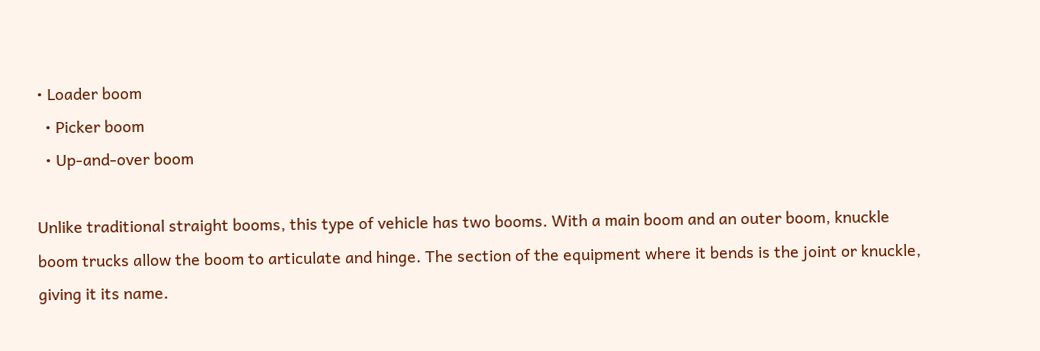• Loader boom
  • Picker boom
  • Up-and-over boom

Unlike traditional straight booms, this type of vehicle has two booms. With a main boom and an outer boom, knuckle boom trucks allow the boom to articulate and hinge. The section of the equipment where it bends is the joint or knuckle, giving it its name.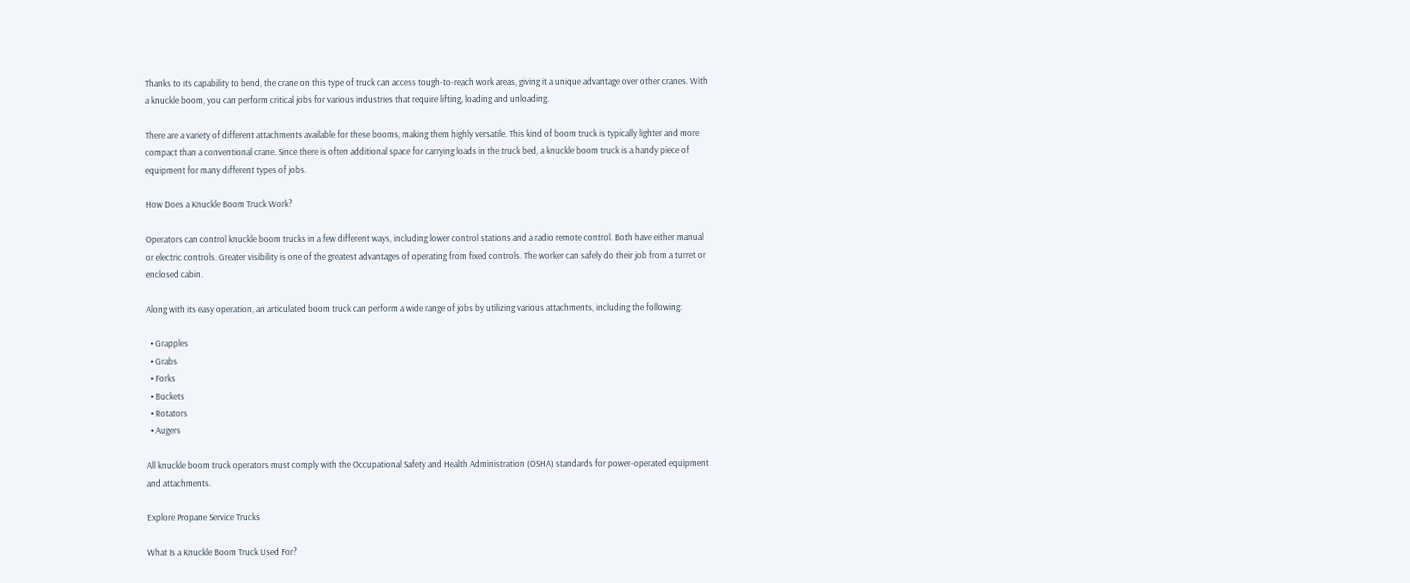Thanks to its capability to bend, the crane on this type of truck can access tough-to-reach work areas, giving it a unique advantage over other cranes. With a knuckle boom, you can perform critical jobs for various industries that require lifting, loading and unloading.

There are a variety of different attachments available for these booms, making them highly versatile. This kind of boom truck is typically lighter and more compact than a conventional crane. Since there is often additional space for carrying loads in the truck bed, a knuckle boom truck is a handy piece of equipment for many different types of jobs.

How Does a Knuckle Boom Truck Work?

Operators can control knuckle boom trucks in a few different ways, including lower control stations and a radio remote control. Both have either manual or electric controls. Greater visibility is one of the greatest advantages of operating from fixed controls. The worker can safely do their job from a turret or enclosed cabin.

Along with its easy operation, an articulated boom truck can perform a wide range of jobs by utilizing various attachments, including the following:

  • Grapples
  • Grabs
  • Forks
  • Buckets
  • Rotators
  • Augers

All knuckle boom truck operators must comply with the Occupational Safety and Health Administration (OSHA) standards for power-operated equipment and attachments.

Explore Propane Service Trucks

What Is a Knuckle Boom Truck Used For?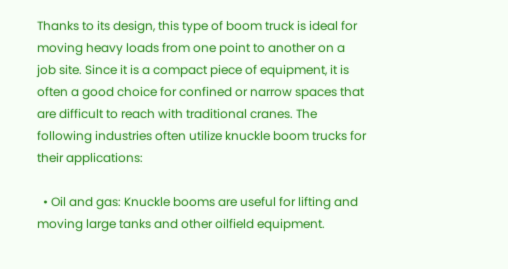Thanks to its design, this type of boom truck is ideal for moving heavy loads from one point to another on a job site. Since it is a compact piece of equipment, it is often a good choice for confined or narrow spaces that are difficult to reach with traditional cranes. The following industries often utilize knuckle boom trucks for their applications:

  • Oil and gas: Knuckle booms are useful for lifting and moving large tanks and other oilfield equipment.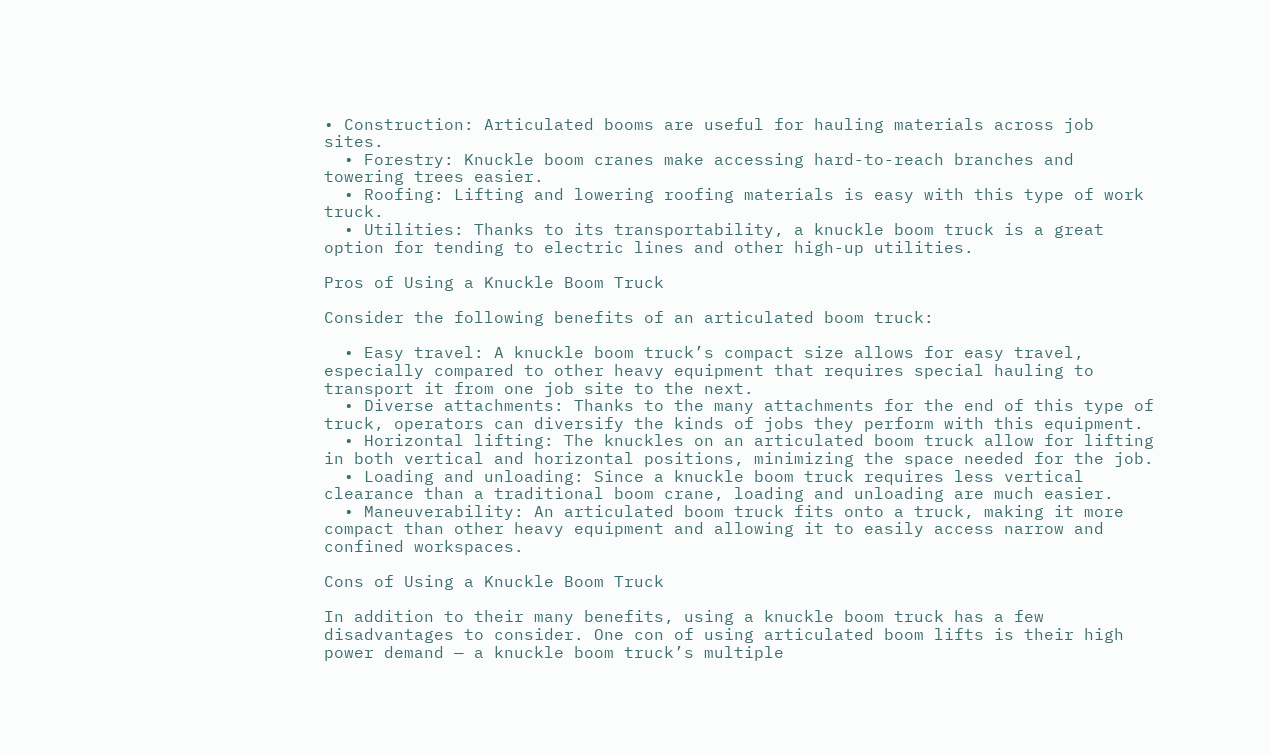• Construction: Articulated booms are useful for hauling materials across job sites.
  • Forestry: Knuckle boom cranes make accessing hard-to-reach branches and towering trees easier.
  • Roofing: Lifting and lowering roofing materials is easy with this type of work truck.
  • Utilities: Thanks to its transportability, a knuckle boom truck is a great option for tending to electric lines and other high-up utilities.

Pros of Using a Knuckle Boom Truck

Consider the following benefits of an articulated boom truck:

  • Easy travel: A knuckle boom truck’s compact size allows for easy travel, especially compared to other heavy equipment that requires special hauling to transport it from one job site to the next.
  • Diverse attachments: Thanks to the many attachments for the end of this type of truck, operators can diversify the kinds of jobs they perform with this equipment.
  • Horizontal lifting: The knuckles on an articulated boom truck allow for lifting in both vertical and horizontal positions, minimizing the space needed for the job.
  • Loading and unloading: Since a knuckle boom truck requires less vertical clearance than a traditional boom crane, loading and unloading are much easier.
  • Maneuverability: An articulated boom truck fits onto a truck, making it more compact than other heavy equipment and allowing it to easily access narrow and confined workspaces.

Cons of Using a Knuckle Boom Truck

In addition to their many benefits, using a knuckle boom truck has a few disadvantages to consider. One con of using articulated boom lifts is their high power demand — a knuckle boom truck’s multiple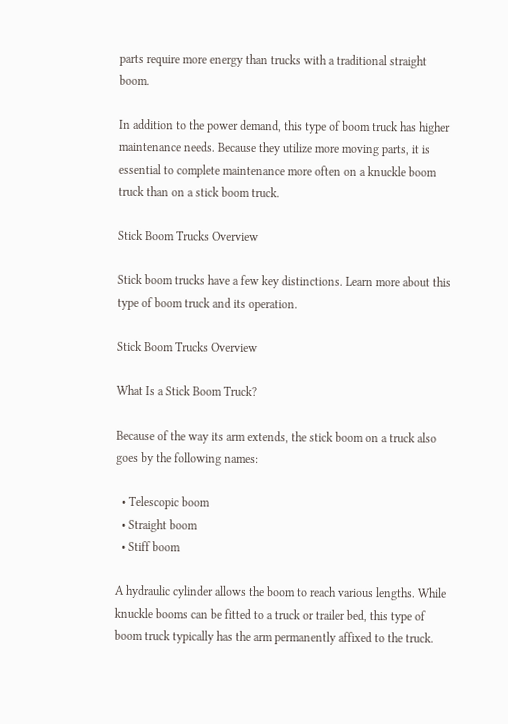parts require more energy than trucks with a traditional straight boom.

In addition to the power demand, this type of boom truck has higher maintenance needs. Because they utilize more moving parts, it is essential to complete maintenance more often on a knuckle boom truck than on a stick boom truck.

Stick Boom Trucks Overview

Stick boom trucks have a few key distinctions. Learn more about this type of boom truck and its operation.

Stick Boom Trucks Overview

What Is a Stick Boom Truck?

Because of the way its arm extends, the stick boom on a truck also goes by the following names:

  • Telescopic boom
  • Straight boom
  • Stiff boom

A hydraulic cylinder allows the boom to reach various lengths. While knuckle booms can be fitted to a truck or trailer bed, this type of boom truck typically has the arm permanently affixed to the truck.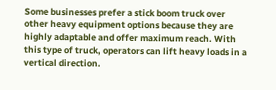Some businesses prefer a stick boom truck over other heavy equipment options because they are highly adaptable and offer maximum reach. With this type of truck, operators can lift heavy loads in a vertical direction.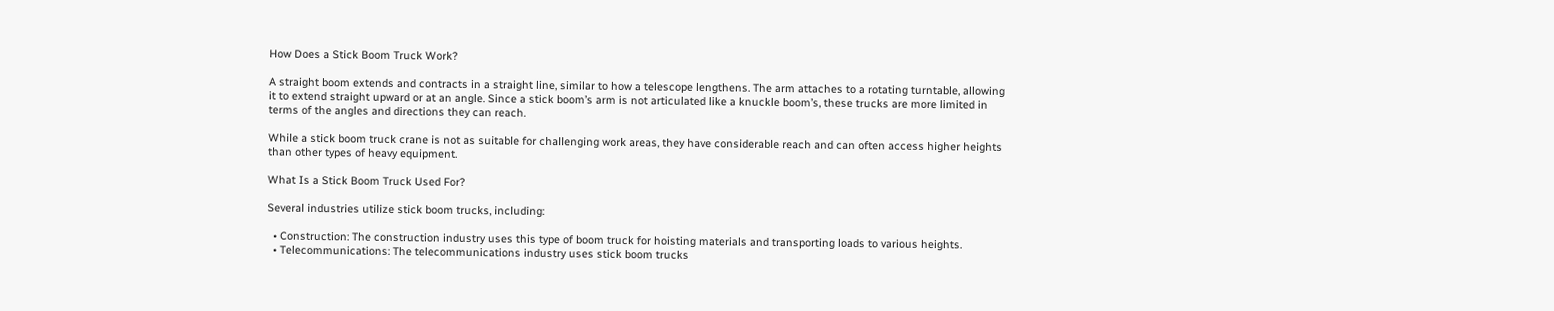How Does a Stick Boom Truck Work?

A straight boom extends and contracts in a straight line, similar to how a telescope lengthens. The arm attaches to a rotating turntable, allowing it to extend straight upward or at an angle. Since a stick boom’s arm is not articulated like a knuckle boom’s, these trucks are more limited in terms of the angles and directions they can reach.

While a stick boom truck crane is not as suitable for challenging work areas, they have considerable reach and can often access higher heights than other types of heavy equipment.

What Is a Stick Boom Truck Used For?

Several industries utilize stick boom trucks, including:

  • Construction: The construction industry uses this type of boom truck for hoisting materials and transporting loads to various heights.
  • Telecommunications: The telecommunications industry uses stick boom trucks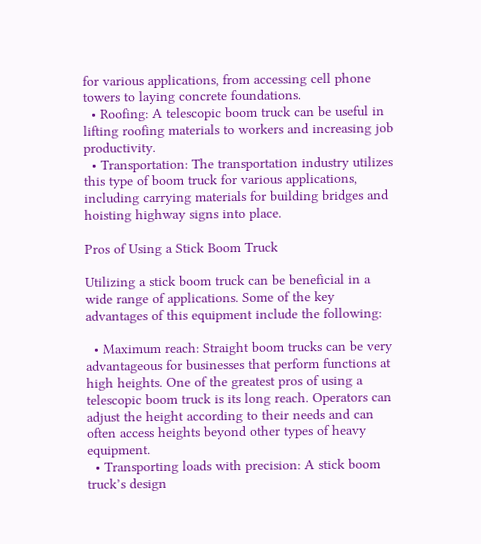for various applications, from accessing cell phone towers to laying concrete foundations.
  • Roofing: A telescopic boom truck can be useful in lifting roofing materials to workers and increasing job productivity.
  • Transportation: The transportation industry utilizes this type of boom truck for various applications, including carrying materials for building bridges and hoisting highway signs into place.

Pros of Using a Stick Boom Truck

Utilizing a stick boom truck can be beneficial in a wide range of applications. Some of the key advantages of this equipment include the following:

  • Maximum reach: Straight boom trucks can be very advantageous for businesses that perform functions at high heights. One of the greatest pros of using a telescopic boom truck is its long reach. Operators can adjust the height according to their needs and can often access heights beyond other types of heavy equipment.
  • Transporting loads with precision: A stick boom truck’s design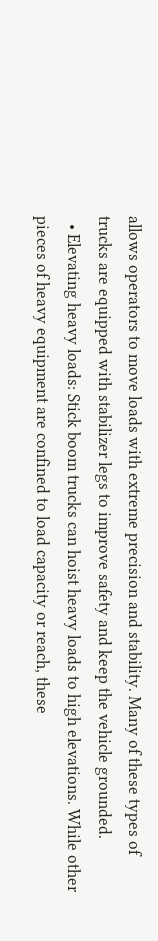allows operators to move loads with extreme precision and stability. Many of these types of trucks are equipped with stabilizer legs to improve safety and keep the vehicle grounded.
  • Elevating heavy loads: Stick boom trucks can hoist heavy loads to high elevations. While other pieces of heavy equipment are confined to load capacity or reach, these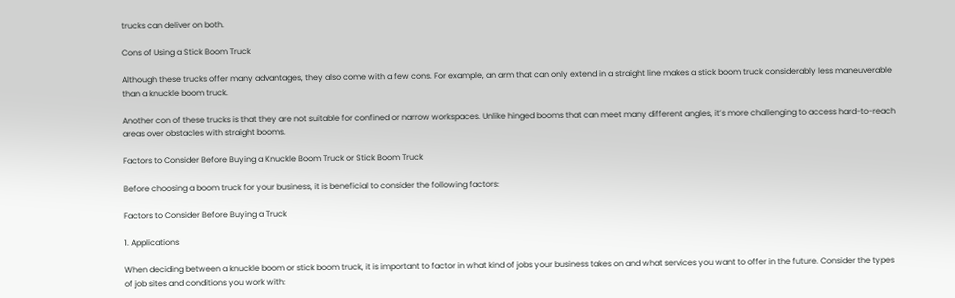trucks can deliver on both.

Cons of Using a Stick Boom Truck

Although these trucks offer many advantages, they also come with a few cons. For example, an arm that can only extend in a straight line makes a stick boom truck considerably less maneuverable than a knuckle boom truck.

Another con of these trucks is that they are not suitable for confined or narrow workspaces. Unlike hinged booms that can meet many different angles, it’s more challenging to access hard-to-reach areas over obstacles with straight booms.

Factors to Consider Before Buying a Knuckle Boom Truck or Stick Boom Truck

Before choosing a boom truck for your business, it is beneficial to consider the following factors:

Factors to Consider Before Buying a Truck

1. Applications

When deciding between a knuckle boom or stick boom truck, it is important to factor in what kind of jobs your business takes on and what services you want to offer in the future. Consider the types of job sites and conditions you work with: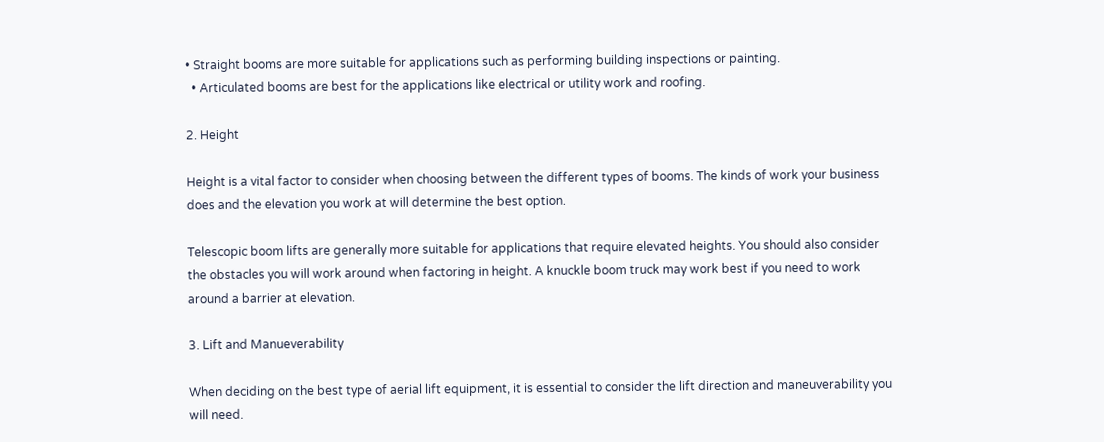• Straight booms are more suitable for applications such as performing building inspections or painting.
  • Articulated booms are best for the applications like electrical or utility work and roofing.

2. Height

Height is a vital factor to consider when choosing between the different types of booms. The kinds of work your business does and the elevation you work at will determine the best option.

Telescopic boom lifts are generally more suitable for applications that require elevated heights. You should also consider the obstacles you will work around when factoring in height. A knuckle boom truck may work best if you need to work around a barrier at elevation.

3. Lift and Manueverability

When deciding on the best type of aerial lift equipment, it is essential to consider the lift direction and maneuverability you will need.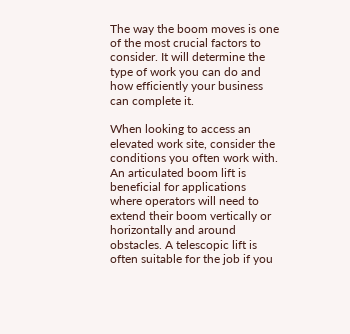The way the boom moves is one of the most crucial factors to consider. It will determine the type of work you can do and how efficiently your business can complete it.

When looking to access an elevated work site, consider the conditions you often work with. An articulated boom lift is beneficial for applications where operators will need to extend their boom vertically or horizontally and around obstacles. A telescopic lift is often suitable for the job if you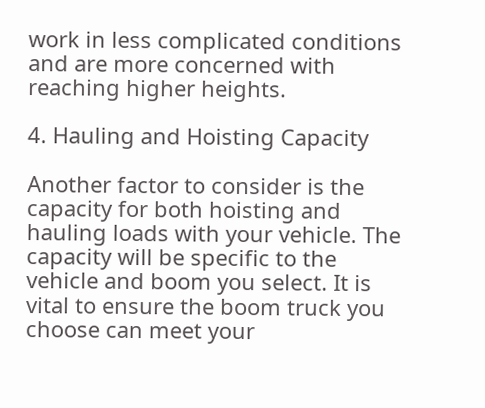work in less complicated conditions and are more concerned with reaching higher heights.

4. Hauling and Hoisting Capacity

Another factor to consider is the capacity for both hoisting and hauling loads with your vehicle. The capacity will be specific to the vehicle and boom you select. It is vital to ensure the boom truck you choose can meet your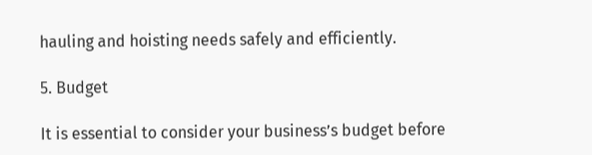hauling and hoisting needs safely and efficiently.

5. Budget

It is essential to consider your business’s budget before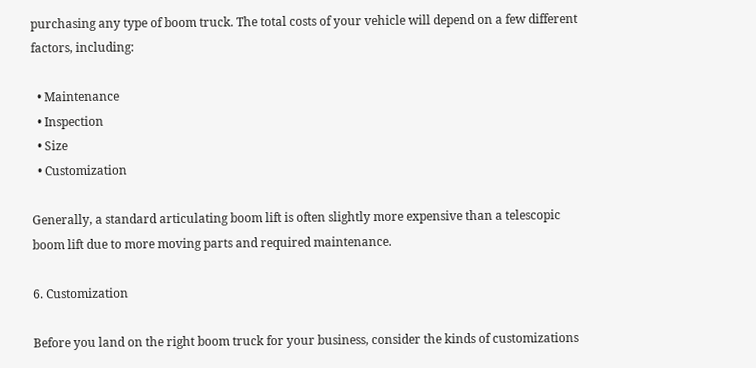purchasing any type of boom truck. The total costs of your vehicle will depend on a few different factors, including:

  • Maintenance
  • Inspection
  • Size
  • Customization

Generally, a standard articulating boom lift is often slightly more expensive than a telescopic boom lift due to more moving parts and required maintenance.

6. Customization

Before you land on the right boom truck for your business, consider the kinds of customizations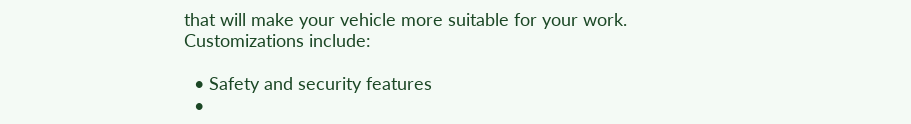that will make your vehicle more suitable for your work. Customizations include:

  • Safety and security features
  •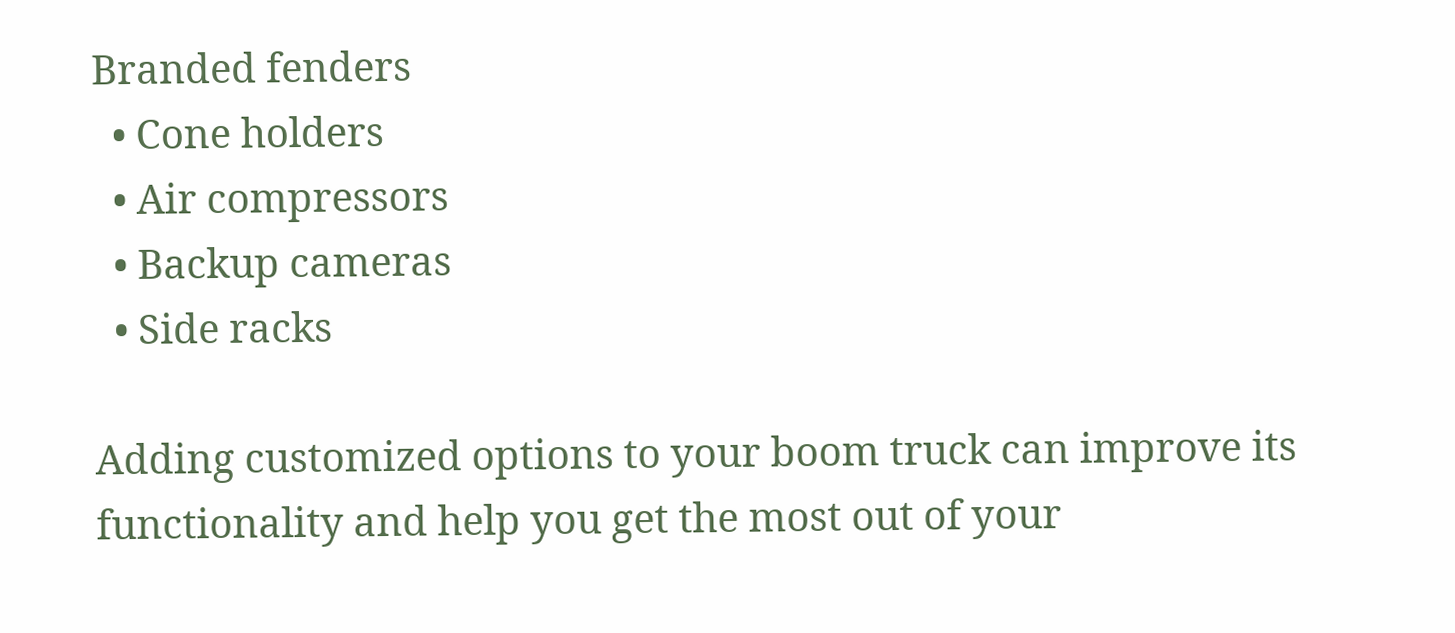Branded fenders
  • Cone holders
  • Air compressors
  • Backup cameras
  • Side racks

Adding customized options to your boom truck can improve its functionality and help you get the most out of your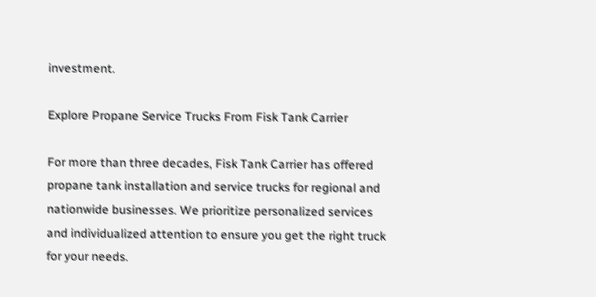investment.

Explore Propane Service Trucks From Fisk Tank Carrier

For more than three decades, Fisk Tank Carrier has offered propane tank installation and service trucks for regional and nationwide businesses. We prioritize personalized services and individualized attention to ensure you get the right truck for your needs.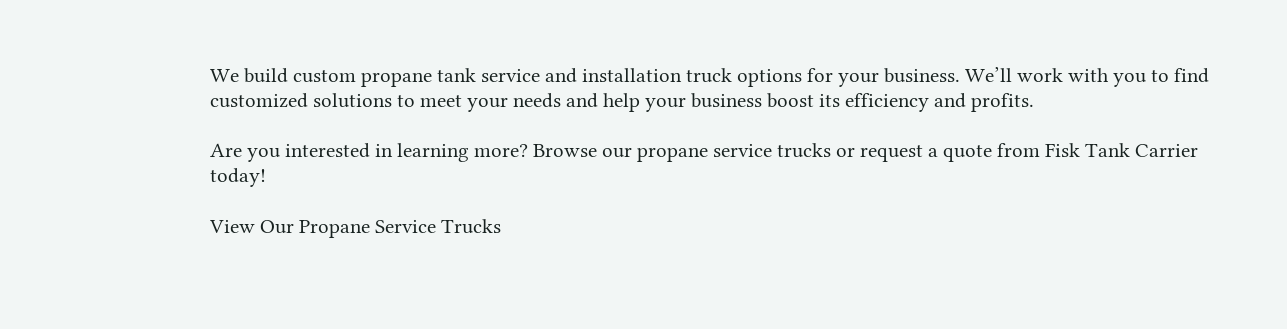We build custom propane tank service and installation truck options for your business. We’ll work with you to find customized solutions to meet your needs and help your business boost its efficiency and profits.

Are you interested in learning more? Browse our propane service trucks or request a quote from Fisk Tank Carrier today!

View Our Propane Service Trucks